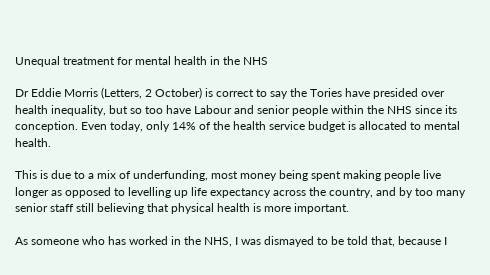Unequal treatment for mental health in the NHS

Dr Eddie Morris (Letters, 2 October) is correct to say the Tories have presided over health inequality, but so too have Labour and senior people within the NHS since its conception. Even today, only 14% of the health service budget is allocated to mental health.

This is due to a mix of underfunding, most money being spent making people live longer as opposed to levelling up life expectancy across the country, and by too many senior staff still believing that physical health is more important.

As someone who has worked in the NHS, I was dismayed to be told that, because I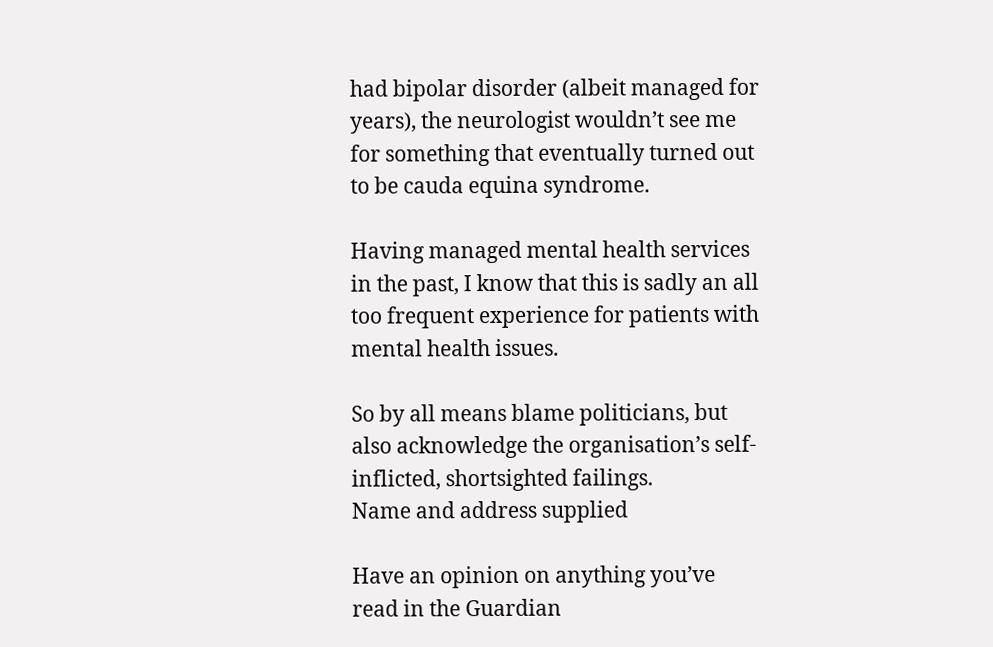had bipolar disorder (albeit managed for years), the neurologist wouldn’t see me for something that eventually turned out to be cauda equina syndrome.

Having managed mental health services in the past, I know that this is sadly an all too frequent experience for patients with mental health issues.

So by all means blame politicians, but also acknowledge the organisation’s self-inflicted, shortsighted failings.
Name and address supplied

Have an opinion on anything you’ve read in the Guardian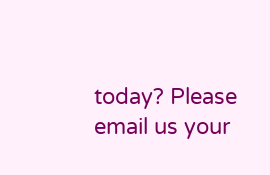today? Please email us your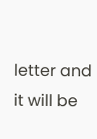letter and it will be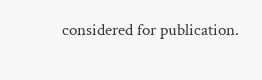considered for publication.